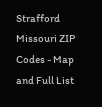Strafford Missouri ZIP Codes - Map and Full List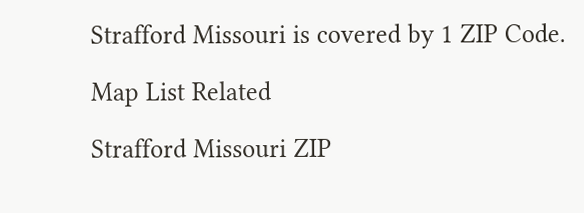Strafford Missouri is covered by 1 ZIP Code.

Map List Related

Strafford Missouri ZIP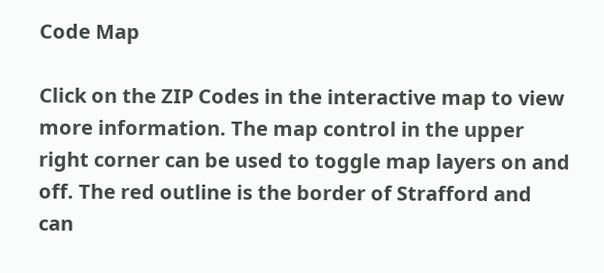Code Map

Click on the ZIP Codes in the interactive map to view more information. The map control in the upper right corner can be used to toggle map layers on and off. The red outline is the border of Strafford and can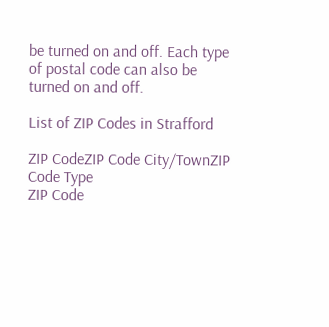be turned on and off. Each type of postal code can also be turned on and off.

List of ZIP Codes in Strafford

ZIP CodeZIP Code City/TownZIP Code Type
ZIP Code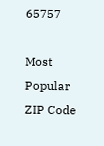65757

Most Popular ZIP Code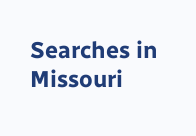Searches in Missouri